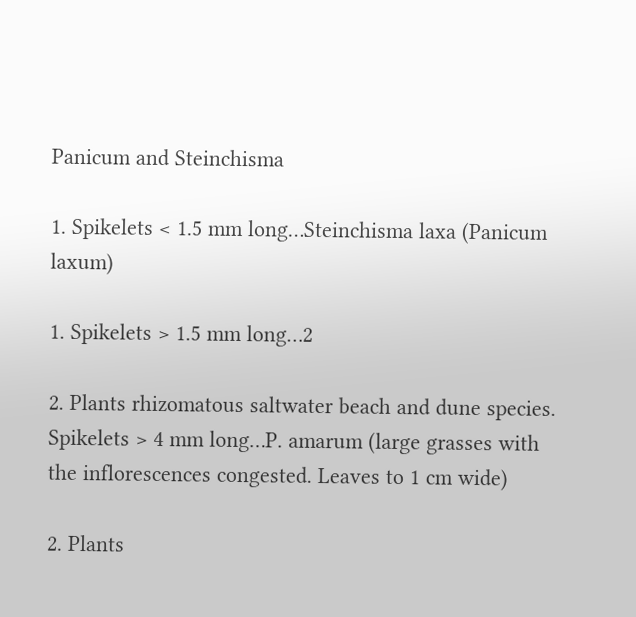Panicum and Steinchisma

1. Spikelets < 1.5 mm long…Steinchisma laxa (Panicum laxum)

1. Spikelets > 1.5 mm long…2

2. Plants rhizomatous saltwater beach and dune species. Spikelets > 4 mm long…P. amarum (large grasses with the inflorescences congested. Leaves to 1 cm wide)

2. Plants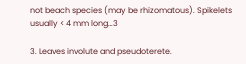not beach species (may be rhizomatous). Spikelets usually < 4 mm long…3

3. Leaves involute and pseudoterete.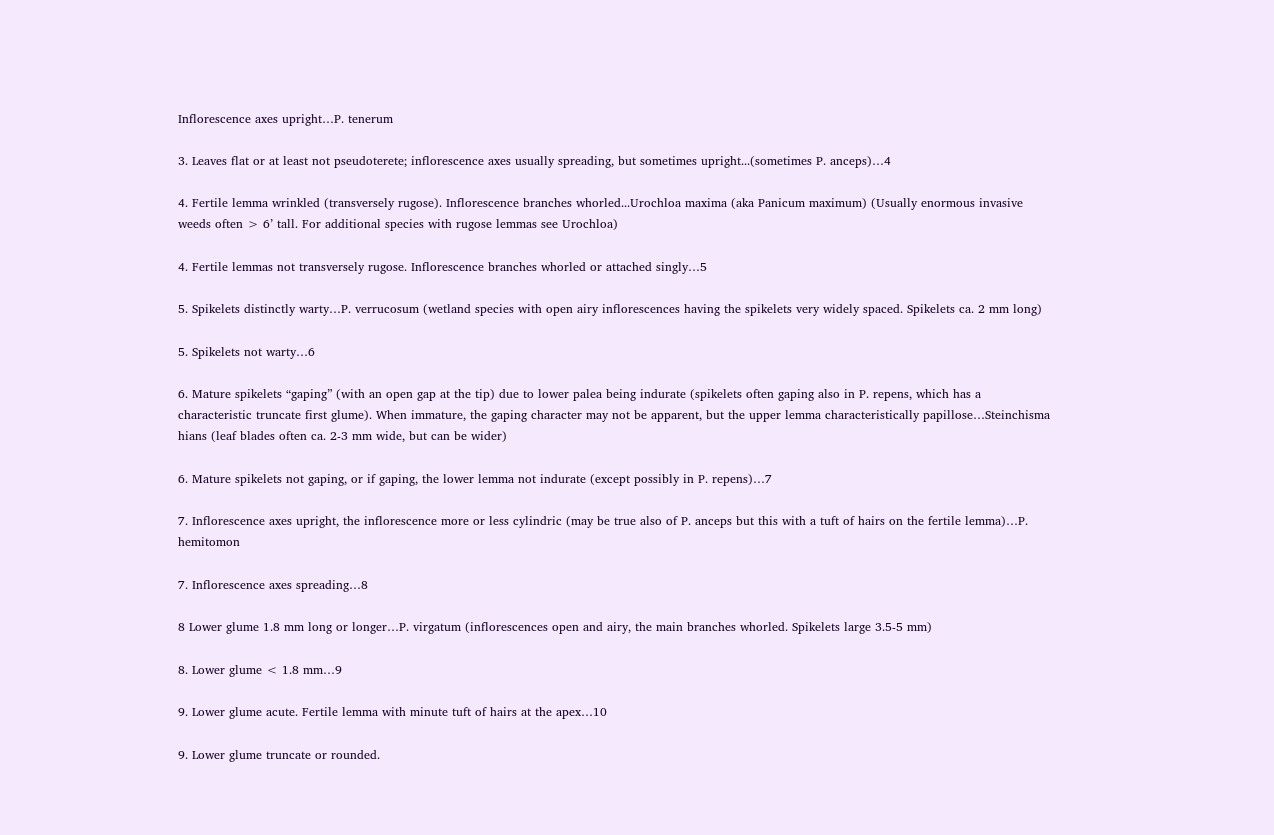Inflorescence axes upright…P. tenerum

3. Leaves flat or at least not pseudoterete; inflorescence axes usually spreading, but sometimes upright...(sometimes P. anceps)…4

4. Fertile lemma wrinkled (transversely rugose). Inflorescence branches whorled...Urochloa maxima (aka Panicum maximum) (Usually enormous invasive weeds often > 6’ tall. For additional species with rugose lemmas see Urochloa)

4. Fertile lemmas not transversely rugose. Inflorescence branches whorled or attached singly…5

5. Spikelets distinctly warty…P. verrucosum (wetland species with open airy inflorescences having the spikelets very widely spaced. Spikelets ca. 2 mm long)

5. Spikelets not warty…6

6. Mature spikelets “gaping” (with an open gap at the tip) due to lower palea being indurate (spikelets often gaping also in P. repens, which has a characteristic truncate first glume). When immature, the gaping character may not be apparent, but the upper lemma characteristically papillose…Steinchisma hians (leaf blades often ca. 2-3 mm wide, but can be wider)

6. Mature spikelets not gaping, or if gaping, the lower lemma not indurate (except possibly in P. repens)…7

7. Inflorescence axes upright, the inflorescence more or less cylindric (may be true also of P. anceps but this with a tuft of hairs on the fertile lemma)…P. hemitomon

7. Inflorescence axes spreading…8

8 Lower glume 1.8 mm long or longer…P. virgatum (inflorescences open and airy, the main branches whorled. Spikelets large 3.5-5 mm)

8. Lower glume < 1.8 mm…9

9. Lower glume acute. Fertile lemma with minute tuft of hairs at the apex…10

9. Lower glume truncate or rounded.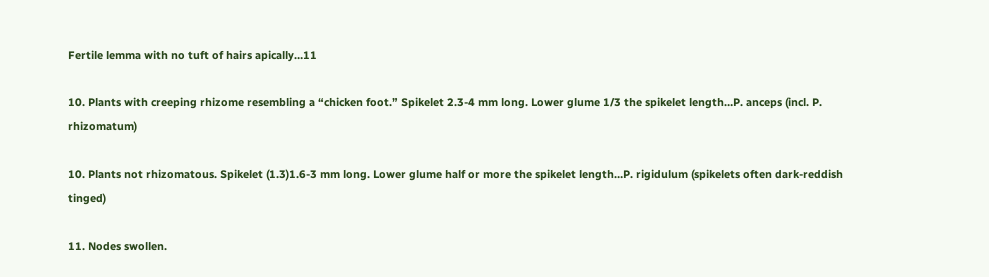Fertile lemma with no tuft of hairs apically…11

10. Plants with creeping rhizome resembling a “chicken foot.” Spikelet 2.3-4 mm long. Lower glume 1/3 the spikelet length…P. anceps (incl. P. rhizomatum)

10. Plants not rhizomatous. Spikelet (1.3)1.6-3 mm long. Lower glume half or more the spikelet length…P. rigidulum (spikelets often dark-reddish tinged)

11. Nodes swollen.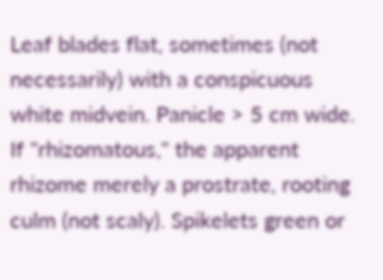Leaf blades flat, sometimes (not necessarily) with a conspicuous white midvein. Panicle > 5 cm wide. If "rhizomatous," the apparent rhizome merely a prostrate, rooting culm (not scaly). Spikelets green or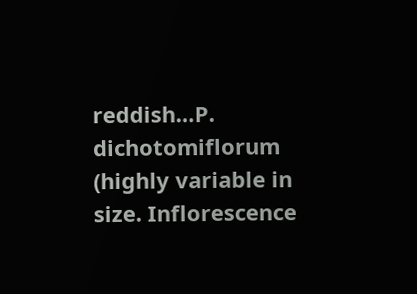reddish…P. dichotomiflorum (highly variable in size. Inflorescence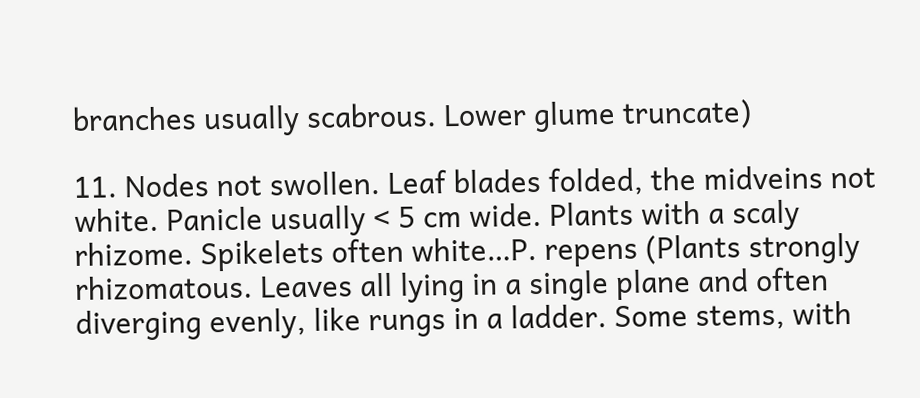branches usually scabrous. Lower glume truncate)

11. Nodes not swollen. Leaf blades folded, the midveins not white. Panicle usually < 5 cm wide. Plants with a scaly rhizome. Spikelets often white…P. repens (Plants strongly rhizomatous. Leaves all lying in a single plane and often diverging evenly, like rungs in a ladder. Some stems, with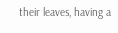their leaves, having a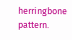herringbone pattern.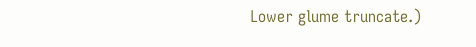Lower glume truncate.)